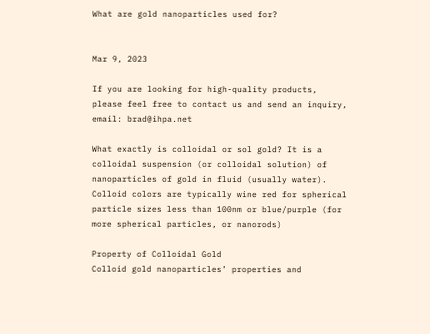What are gold nanoparticles used for?


Mar 9, 2023

If you are looking for high-quality products, please feel free to contact us and send an inquiry, email: brad@ihpa.net

What exactly is colloidal or sol gold? It is a colloidal suspension (or colloidal solution) of nanoparticles of gold in fluid (usually water). Colloid colors are typically wine red for spherical particle sizes less than 100nm or blue/purple (for more spherical particles, or nanorods)

Property of Colloidal Gold
Colloid gold nanoparticles’ properties and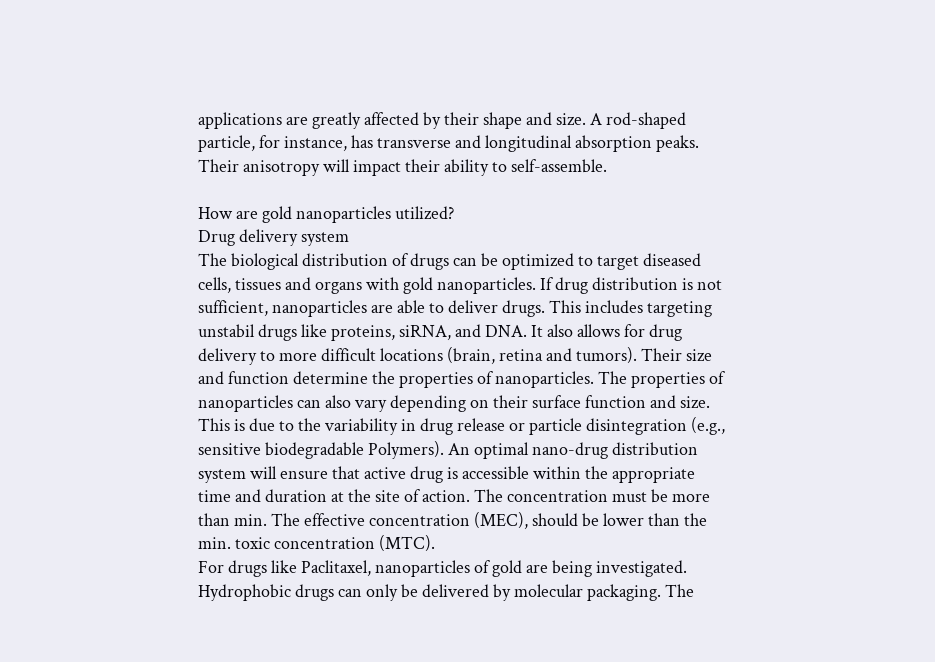applications are greatly affected by their shape and size. A rod-shaped particle, for instance, has transverse and longitudinal absorption peaks. Their anisotropy will impact their ability to self-assemble.

How are gold nanoparticles utilized?
Drug delivery system
The biological distribution of drugs can be optimized to target diseased cells, tissues and organs with gold nanoparticles. If drug distribution is not sufficient, nanoparticles are able to deliver drugs. This includes targeting unstabil drugs like proteins, siRNA, and DNA. It also allows for drug delivery to more difficult locations (brain, retina and tumors). Their size and function determine the properties of nanoparticles. The properties of nanoparticles can also vary depending on their surface function and size. This is due to the variability in drug release or particle disintegration (e.g., sensitive biodegradable Polymers). An optimal nano-drug distribution system will ensure that active drug is accessible within the appropriate time and duration at the site of action. The concentration must be more than min. The effective concentration (MEC), should be lower than the min. toxic concentration (MTC).
For drugs like Paclitaxel, nanoparticles of gold are being investigated. Hydrophobic drugs can only be delivered by molecular packaging. The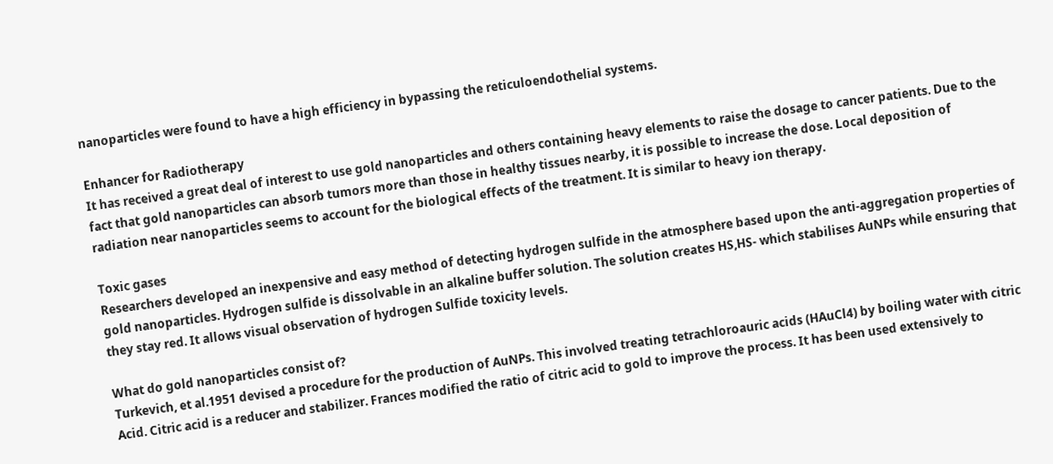nanoparticles were found to have a high efficiency in bypassing the reticuloendothelial systems.

Enhancer for Radiotherapy
It has received a great deal of interest to use gold nanoparticles and others containing heavy elements to raise the dosage to cancer patients. Due to the fact that gold nanoparticles can absorb tumors more than those in healthy tissues nearby, it is possible to increase the dose. Local deposition of radiation near nanoparticles seems to account for the biological effects of the treatment. It is similar to heavy ion therapy.

Toxic gases
Researchers developed an inexpensive and easy method of detecting hydrogen sulfide in the atmosphere based upon the anti-aggregation properties of gold nanoparticles. Hydrogen sulfide is dissolvable in an alkaline buffer solution. The solution creates HS,HS- which stabilises AuNPs while ensuring that they stay red. It allows visual observation of hydrogen Sulfide toxicity levels.

What do gold nanoparticles consist of?
Turkevich, et al.1951 devised a procedure for the production of AuNPs. This involved treating tetrachloroauric acids (HAuCl4) by boiling water with citric Acid. Citric acid is a reducer and stabilizer. Frances modified the ratio of citric acid to gold to improve the process. It has been used extensively to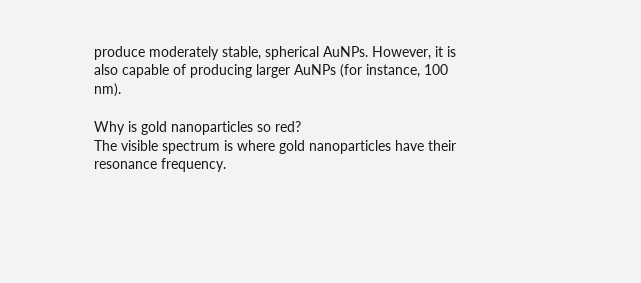produce moderately stable, spherical AuNPs. However, it is also capable of producing larger AuNPs (for instance, 100 nm).

Why is gold nanoparticles so red?
The visible spectrum is where gold nanoparticles have their resonance frequency.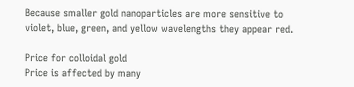Because smaller gold nanoparticles are more sensitive to violet, blue, green, and yellow wavelengths they appear red.

Price for colloidal gold
Price is affected by many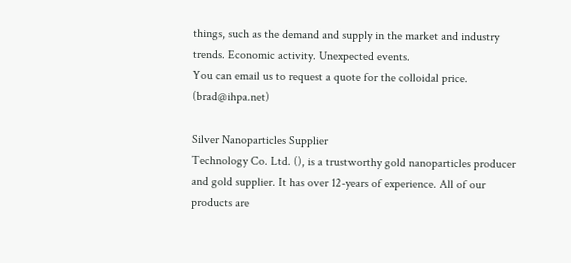things, such as the demand and supply in the market and industry trends. Economic activity. Unexpected events.
You can email us to request a quote for the colloidal price. (brad@ihpa.net)

Silver Nanoparticles Supplier
Technology Co. Ltd. (), is a trustworthy gold nanoparticles producer and gold supplier. It has over 12-years of experience. All of our products are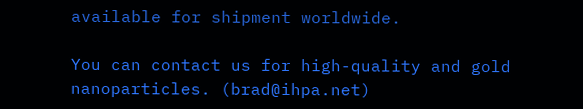available for shipment worldwide.

You can contact us for high-quality and gold nanoparticles. (brad@ihpa.net)